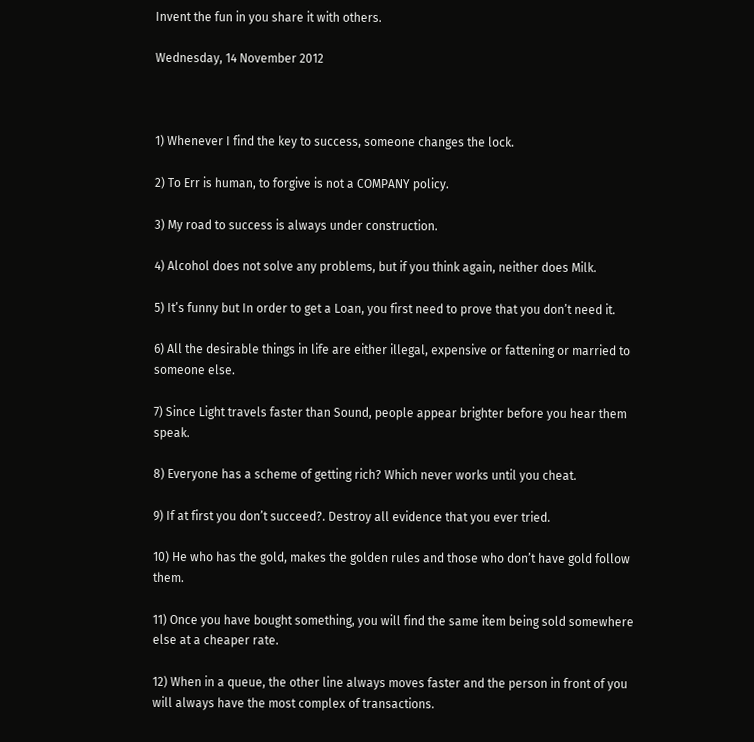Invent the fun in you share it with others.

Wednesday, 14 November 2012



1) Whenever I find the key to success, someone changes the lock.

2) To Err is human, to forgive is not a COMPANY policy.

3) My road to success is always under construction.

4) Alcohol does not solve any problems, but if you think again, neither does Milk.

5) It’s funny but In order to get a Loan, you first need to prove that you don’t need it.

6) All the desirable things in life are either illegal, expensive or fattening or married to someone else.

7) Since Light travels faster than Sound, people appear brighter before you hear them speak.

8) Everyone has a scheme of getting rich? Which never works until you cheat.

9) If at first you don’t succeed?. Destroy all evidence that you ever tried.

10) He who has the gold, makes the golden rules and those who don’t have gold follow them.

11) Once you have bought something, you will find the same item being sold somewhere else at a cheaper rate.

12) When in a queue, the other line always moves faster and the person in front of you will always have the most complex of transactions.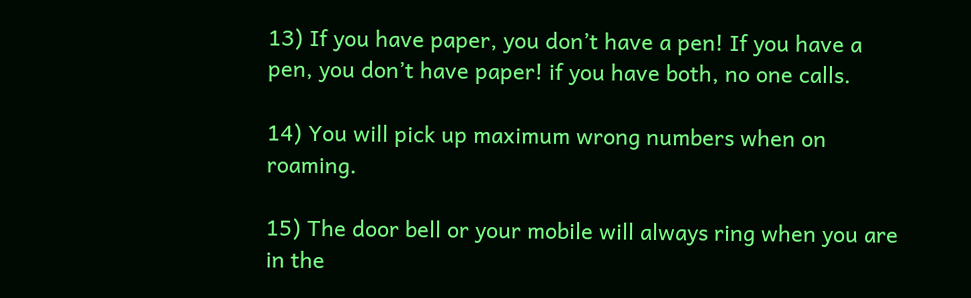13) If you have paper, you don’t have a pen! If you have a pen, you don’t have paper! if you have both, no one calls.

14) You will pick up maximum wrong numbers when on roaming.

15) The door bell or your mobile will always ring when you are in the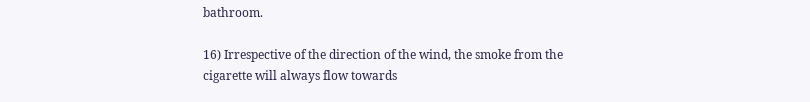bathroom.

16) Irrespective of the direction of the wind, the smoke from the cigarette will always flow towards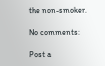the non-smoker.

No comments:

Post a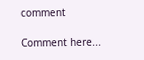comment

Comment here...